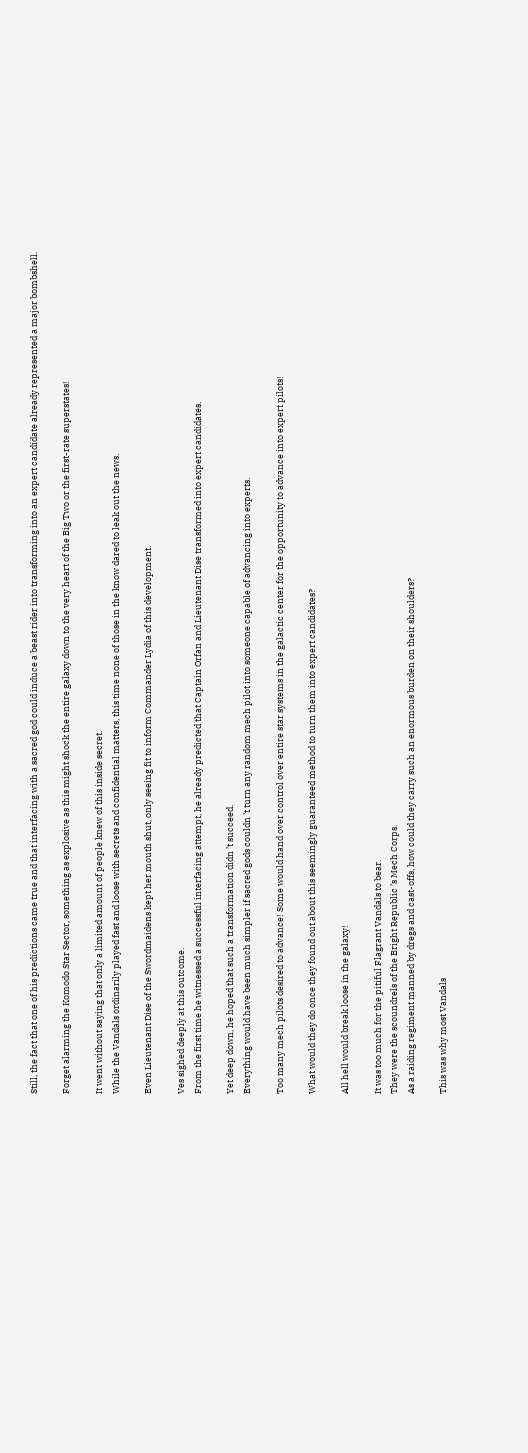Still, the fact that one of his predictions came true and that interfacing with a sacred god could induce a beast rider into transforming into an expert candidate already represented a major bombshell.

Forget alarming the Komodo Star Sector, something as explosive as this might shock the entire galaxy down to the very heart of the Big Two or the first-rate superstates!

It went without saying that only a limited amount of people knew of this inside secret.
While the Vandals ordinarily played fast and loose with secrets and confidential matters, this time none of those in the know dared to leak out the news.

Even Lieutenant Dise of the Swordmaidens kept her mouth shut, only seeing fit to inform Commander Lydia of this development.

Ves sighed deeply at this outcome.
From the first time he witnessed a successful interfacing attempt, he already predicted that Captain Orfan and Lieutenant Dise transformed into expert candidates.

Yet deep down, he hoped that such a transformation didn ’t succeed.
Everything would have been much simpler if sacred gods couldn ’t turn any random mech pilot into someone capable of advancing into experts.

Too many mech pilots desired to advance! Some would hand over control over entire star systems in the galactic center for the opportunity to advance into expert pilots!

What would they do once they found out about this seemingly guaranteed method to turn them into expert candidates?

All hell would break loose in the galaxy!

It was too much for the pitiful Flagrant Vandals to bear.
They were the scoundrels of the Bright Republic ’s Mech Corps.
As a raiding regiment manned by dregs and cast-offs, how could they carry such an enormous burden on their shoulders?

This was why most Vandals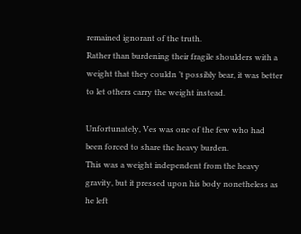remained ignorant of the truth.
Rather than burdening their fragile shoulders with a weight that they couldn ’t possibly bear, it was better to let others carry the weight instead.

Unfortunately, Ves was one of the few who had been forced to share the heavy burden.
This was a weight independent from the heavy gravity, but it pressed upon his body nonetheless as he left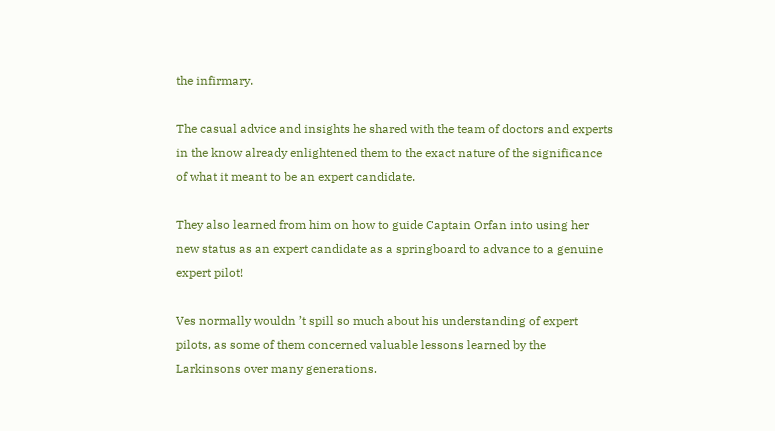the infirmary.

The casual advice and insights he shared with the team of doctors and experts in the know already enlightened them to the exact nature of the significance of what it meant to be an expert candidate.

They also learned from him on how to guide Captain Orfan into using her new status as an expert candidate as a springboard to advance to a genuine expert pilot!

Ves normally wouldn ’t spill so much about his understanding of expert pilots, as some of them concerned valuable lessons learned by the Larkinsons over many generations.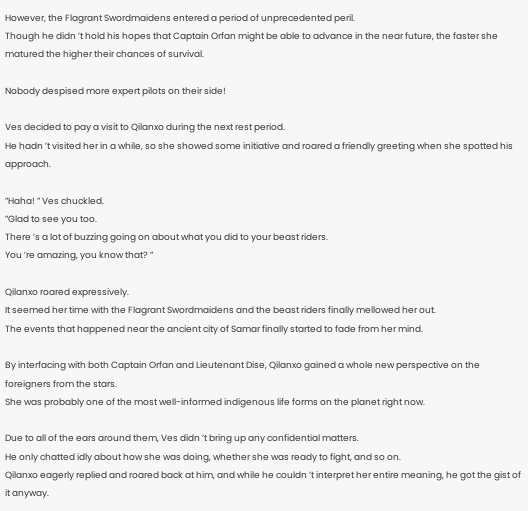However, the Flagrant Swordmaidens entered a period of unprecedented peril.
Though he didn ’t hold his hopes that Captain Orfan might be able to advance in the near future, the faster she matured the higher their chances of survival.

Nobody despised more expert pilots on their side!

Ves decided to pay a visit to Qilanxo during the next rest period.
He hadn ’t visited her in a while, so she showed some initiative and roared a friendly greeting when she spotted his approach.

”Haha! ” Ves chuckled.
”Glad to see you too.
There ’s a lot of buzzing going on about what you did to your beast riders.
You ’re amazing, you know that? ”

Qilanxo roared expressively.
It seemed her time with the Flagrant Swordmaidens and the beast riders finally mellowed her out.
The events that happened near the ancient city of Samar finally started to fade from her mind.

By interfacing with both Captain Orfan and Lieutenant Dise, Qilanxo gained a whole new perspective on the foreigners from the stars.
She was probably one of the most well-informed indigenous life forms on the planet right now.

Due to all of the ears around them, Ves didn ’t bring up any confidential matters.
He only chatted idly about how she was doing, whether she was ready to fight, and so on.
Qilanxo eagerly replied and roared back at him, and while he couldn ’t interpret her entire meaning, he got the gist of it anyway.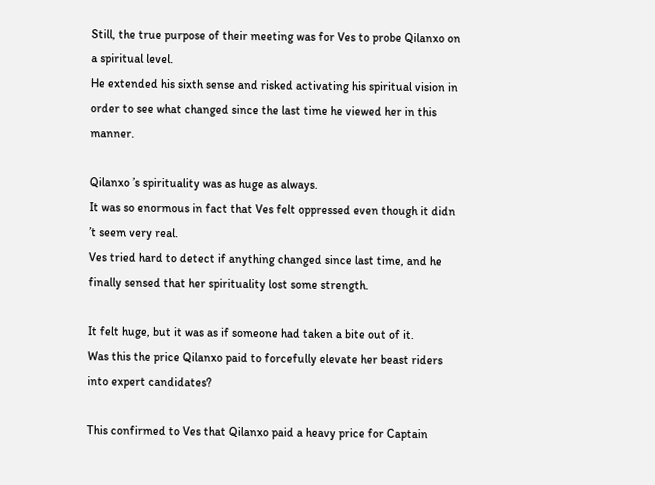Still, the true purpose of their meeting was for Ves to probe Qilanxo on a spiritual level.
He extended his sixth sense and risked activating his spiritual vision in order to see what changed since the last time he viewed her in this manner.

Qilanxo ’s spirituality was as huge as always.
It was so enormous in fact that Ves felt oppressed even though it didn ’t seem very real.
Ves tried hard to detect if anything changed since last time, and he finally sensed that her spirituality lost some strength.

It felt huge, but it was as if someone had taken a bite out of it.
Was this the price Qilanxo paid to forcefully elevate her beast riders into expert candidates?

This confirmed to Ves that Qilanxo paid a heavy price for Captain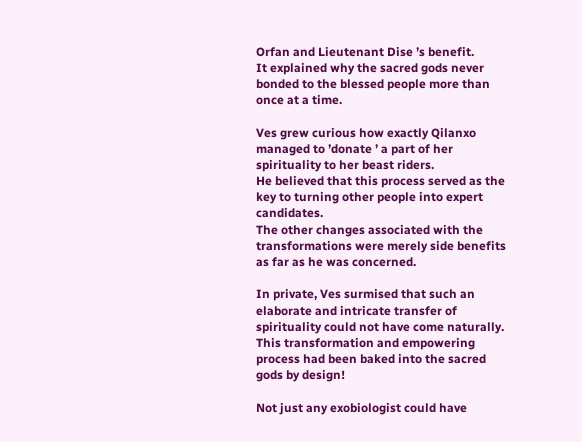Orfan and Lieutenant Dise ’s benefit.
It explained why the sacred gods never bonded to the blessed people more than once at a time.

Ves grew curious how exactly Qilanxo managed to ’donate ’ a part of her spirituality to her beast riders.
He believed that this process served as the key to turning other people into expert candidates.
The other changes associated with the transformations were merely side benefits as far as he was concerned.

In private, Ves surmised that such an elaborate and intricate transfer of spirituality could not have come naturally.
This transformation and empowering process had been baked into the sacred gods by design!

Not just any exobiologist could have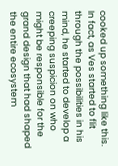cooked up something like this.
In fact, as Ves started to flit through the possibilities in his mind, he started to develop a creeping suspicion on who might be responsible for the grand design that had shaped the entire ecosystem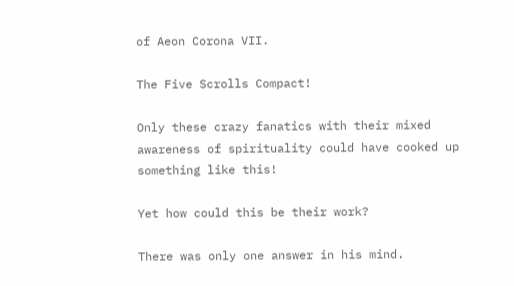of Aeon Corona VII.

The Five Scrolls Compact!

Only these crazy fanatics with their mixed awareness of spirituality could have cooked up something like this!

Yet how could this be their work?

There was only one answer in his mind.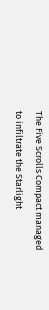The Five Scrolls Compact managed to infiltrate the Starlight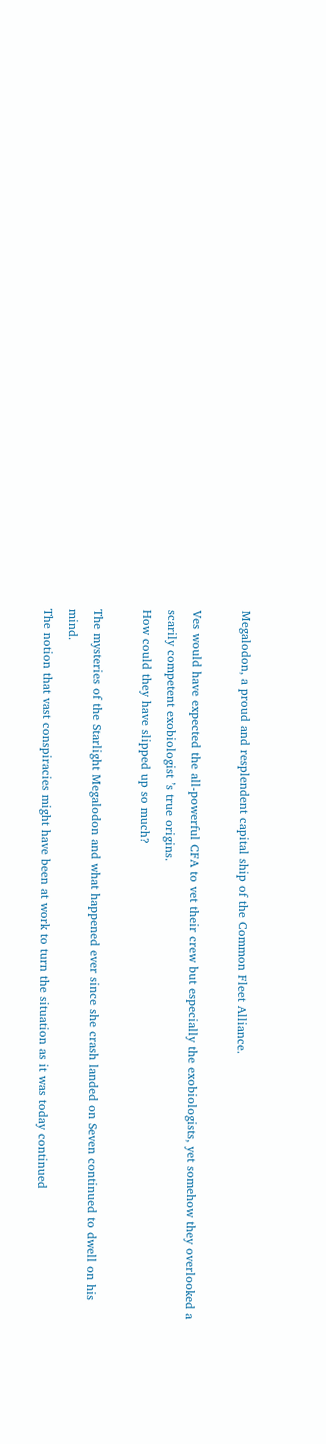Megalodon, a proud and resplendent capital ship of the Common Fleet Alliance.

Ves would have expected the all-powerful CFA to vet their crew but especially the exobiologists, yet somehow they overlooked a scarily competent exobiologist ’s true origins.
How could they have slipped up so much?

The mysteries of the Starlight Megalodon and what happened ever since she crash landed on Seven continued to dwell on his mind.
The notion that vast conspiracies might have been at work to turn the situation as it was today continued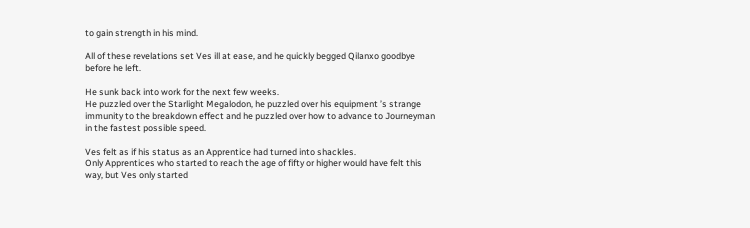to gain strength in his mind.

All of these revelations set Ves ill at ease, and he quickly begged Qilanxo goodbye before he left.

He sunk back into work for the next few weeks.
He puzzled over the Starlight Megalodon, he puzzled over his equipment ’s strange immunity to the breakdown effect and he puzzled over how to advance to Journeyman in the fastest possible speed.

Ves felt as if his status as an Apprentice had turned into shackles.
Only Apprentices who started to reach the age of fifty or higher would have felt this way, but Ves only started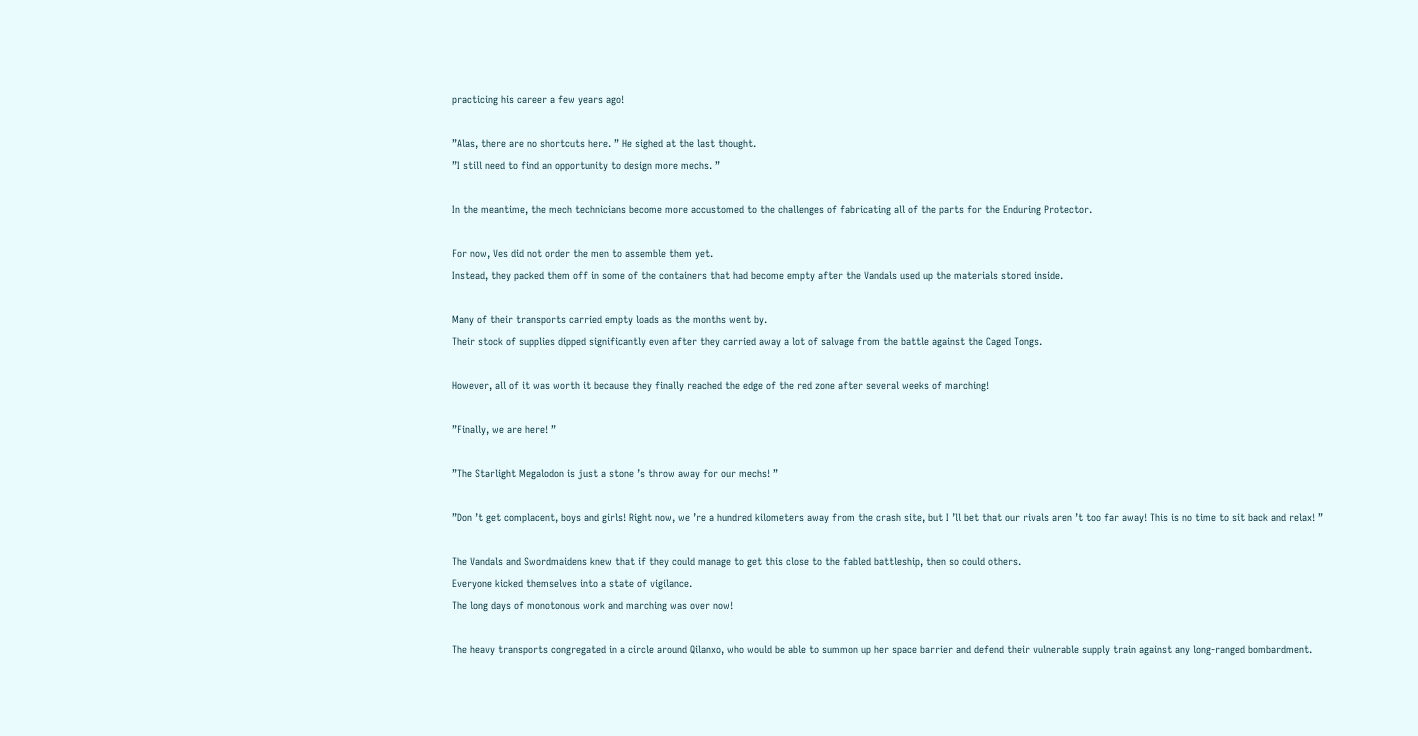practicing his career a few years ago!

”Alas, there are no shortcuts here. ” He sighed at the last thought.
”I still need to find an opportunity to design more mechs. ”

In the meantime, the mech technicians become more accustomed to the challenges of fabricating all of the parts for the Enduring Protector.

For now, Ves did not order the men to assemble them yet.
Instead, they packed them off in some of the containers that had become empty after the Vandals used up the materials stored inside.

Many of their transports carried empty loads as the months went by.
Their stock of supplies dipped significantly even after they carried away a lot of salvage from the battle against the Caged Tongs.

However, all of it was worth it because they finally reached the edge of the red zone after several weeks of marching!

”Finally, we are here! ”

”The Starlight Megalodon is just a stone ’s throw away for our mechs! ”

”Don ’t get complacent, boys and girls! Right now, we ’re a hundred kilometers away from the crash site, but I ’ll bet that our rivals aren ’t too far away! This is no time to sit back and relax! ”

The Vandals and Swordmaidens knew that if they could manage to get this close to the fabled battleship, then so could others.
Everyone kicked themselves into a state of vigilance.
The long days of monotonous work and marching was over now!

The heavy transports congregated in a circle around Qilanxo, who would be able to summon up her space barrier and defend their vulnerable supply train against any long-ranged bombardment.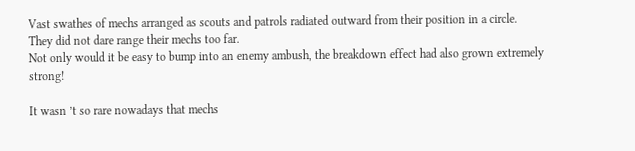Vast swathes of mechs arranged as scouts and patrols radiated outward from their position in a circle.
They did not dare range their mechs too far.
Not only would it be easy to bump into an enemy ambush, the breakdown effect had also grown extremely strong!

It wasn ’t so rare nowadays that mechs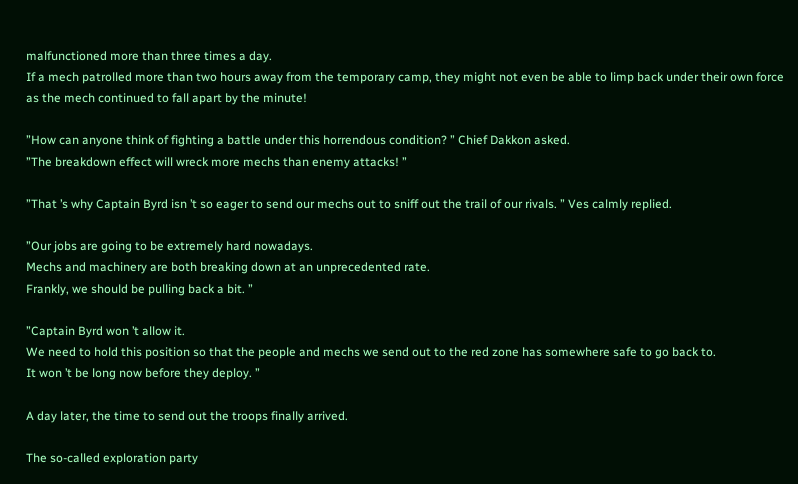malfunctioned more than three times a day.
If a mech patrolled more than two hours away from the temporary camp, they might not even be able to limp back under their own force as the mech continued to fall apart by the minute!

”How can anyone think of fighting a battle under this horrendous condition? ” Chief Dakkon asked.
”The breakdown effect will wreck more mechs than enemy attacks! ”

”That ’s why Captain Byrd isn ’t so eager to send our mechs out to sniff out the trail of our rivals. ” Ves calmly replied.

”Our jobs are going to be extremely hard nowadays.
Mechs and machinery are both breaking down at an unprecedented rate.
Frankly, we should be pulling back a bit. ”

”Captain Byrd won ’t allow it.
We need to hold this position so that the people and mechs we send out to the red zone has somewhere safe to go back to.
It won ’t be long now before they deploy. ”

A day later, the time to send out the troops finally arrived.

The so-called exploration party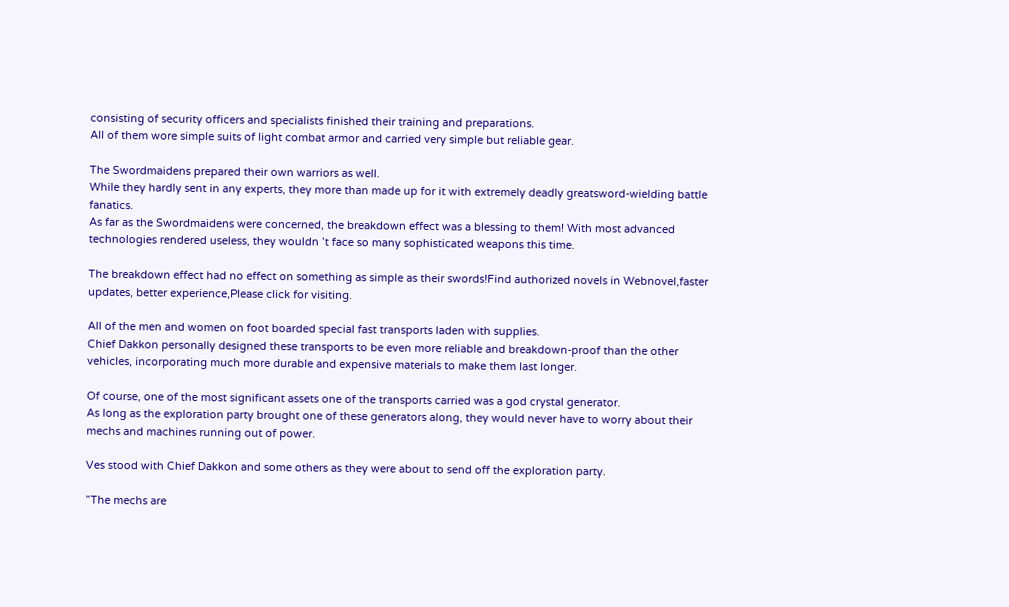consisting of security officers and specialists finished their training and preparations.
All of them wore simple suits of light combat armor and carried very simple but reliable gear.

The Swordmaidens prepared their own warriors as well.
While they hardly sent in any experts, they more than made up for it with extremely deadly greatsword-wielding battle fanatics.
As far as the Swordmaidens were concerned, the breakdown effect was a blessing to them! With most advanced technologies rendered useless, they wouldn ’t face so many sophisticated weapons this time.

The breakdown effect had no effect on something as simple as their swords!Find authorized novels in Webnovel,faster updates, better experience,Please click for visiting.

All of the men and women on foot boarded special fast transports laden with supplies.
Chief Dakkon personally designed these transports to be even more reliable and breakdown-proof than the other vehicles, incorporating much more durable and expensive materials to make them last longer.

Of course, one of the most significant assets one of the transports carried was a god crystal generator.
As long as the exploration party brought one of these generators along, they would never have to worry about their mechs and machines running out of power.

Ves stood with Chief Dakkon and some others as they were about to send off the exploration party.

”The mechs are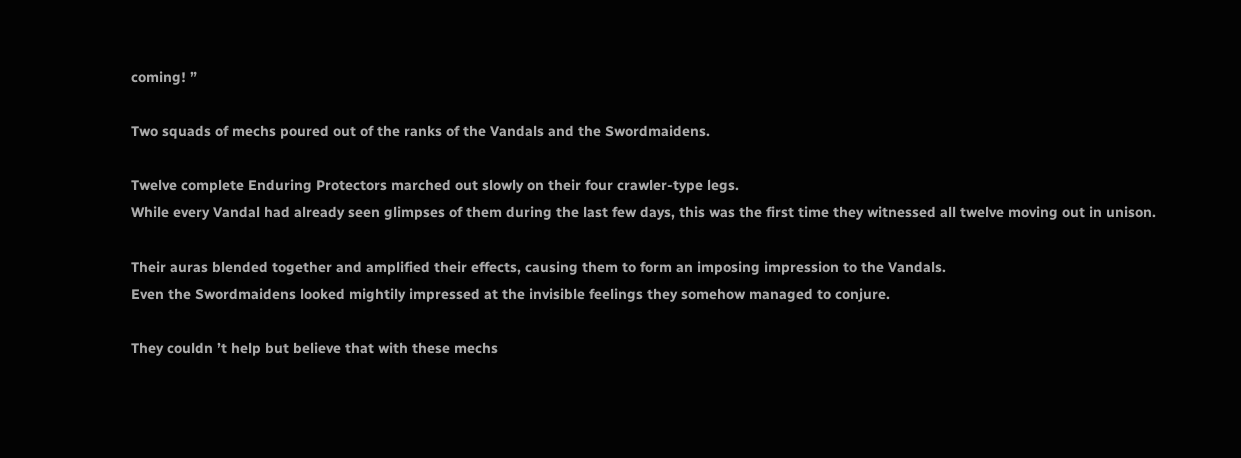coming! ”

Two squads of mechs poured out of the ranks of the Vandals and the Swordmaidens.

Twelve complete Enduring Protectors marched out slowly on their four crawler-type legs.
While every Vandal had already seen glimpses of them during the last few days, this was the first time they witnessed all twelve moving out in unison.

Their auras blended together and amplified their effects, causing them to form an imposing impression to the Vandals.
Even the Swordmaidens looked mightily impressed at the invisible feelings they somehow managed to conjure.

They couldn ’t help but believe that with these mechs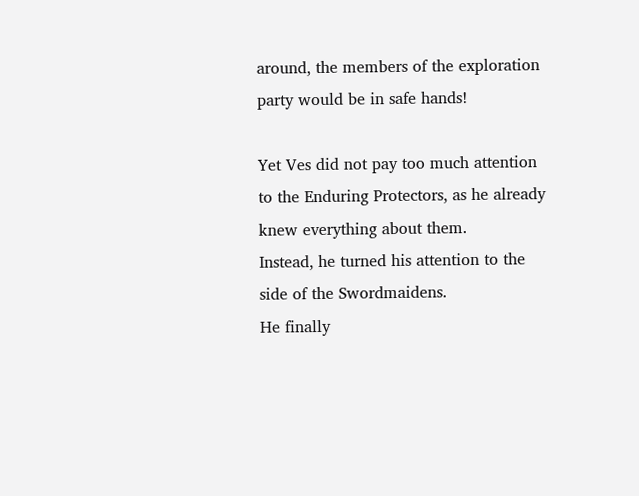around, the members of the exploration party would be in safe hands!

Yet Ves did not pay too much attention to the Enduring Protectors, as he already knew everything about them.
Instead, he turned his attention to the side of the Swordmaidens.
He finally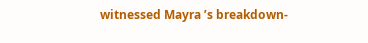witnessed Mayra ’s breakdown-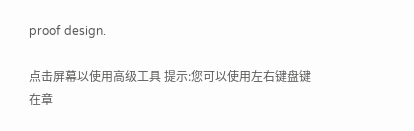proof design.

点击屏幕以使用高级工具 提示:您可以使用左右键盘键在章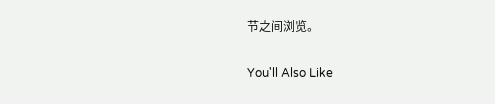节之间浏览。

You'll Also Like